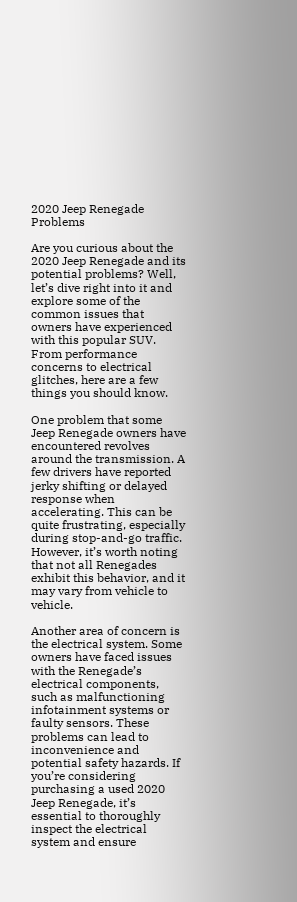2020 Jeep Renegade Problems

Are you curious about the 2020 Jeep Renegade and its potential problems? Well, let’s dive right into it and explore some of the common issues that owners have experienced with this popular SUV. From performance concerns to electrical glitches, here are a few things you should know.

One problem that some Jeep Renegade owners have encountered revolves around the transmission. A few drivers have reported jerky shifting or delayed response when accelerating. This can be quite frustrating, especially during stop-and-go traffic. However, it’s worth noting that not all Renegades exhibit this behavior, and it may vary from vehicle to vehicle.

Another area of concern is the electrical system. Some owners have faced issues with the Renegade’s electrical components, such as malfunctioning infotainment systems or faulty sensors. These problems can lead to inconvenience and potential safety hazards. If you’re considering purchasing a used 2020 Jeep Renegade, it’s essential to thoroughly inspect the electrical system and ensure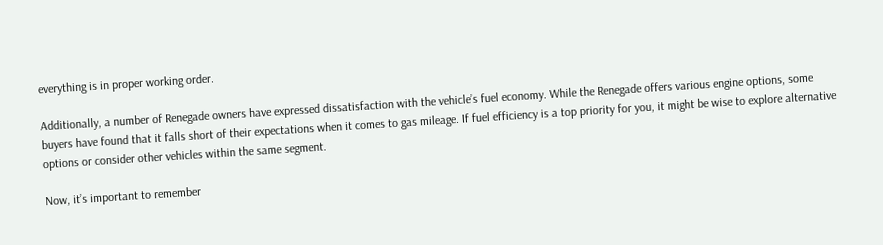everything is in proper working order.

Additionally, a number of Renegade owners have expressed dissatisfaction with the vehicle’s fuel economy. While the Renegade offers various engine options, some buyers have found that it falls short of their expectations when it comes to gas mileage. If fuel efficiency is a top priority for you, it might be wise to explore alternative options or consider other vehicles within the same segment.

Now, it’s important to remember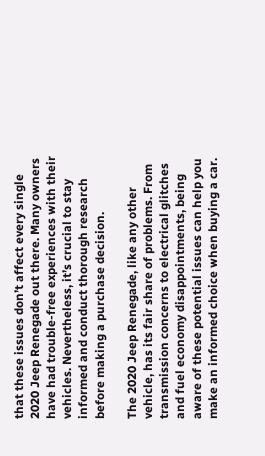that these issues don’t affect every single 2020 Jeep Renegade out there. Many owners have had trouble-free experiences with their vehicles. Nevertheless, it’s crucial to stay informed and conduct thorough research before making a purchase decision.

The 2020 Jeep Renegade, like any other vehicle, has its fair share of problems. From transmission concerns to electrical glitches and fuel economy disappointments, being aware of these potential issues can help you make an informed choice when buying a car.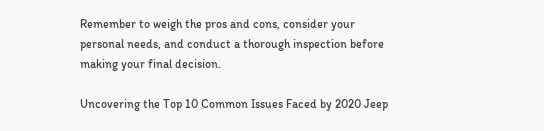Remember to weigh the pros and cons, consider your personal needs, and conduct a thorough inspection before making your final decision.

Uncovering the Top 10 Common Issues Faced by 2020 Jeep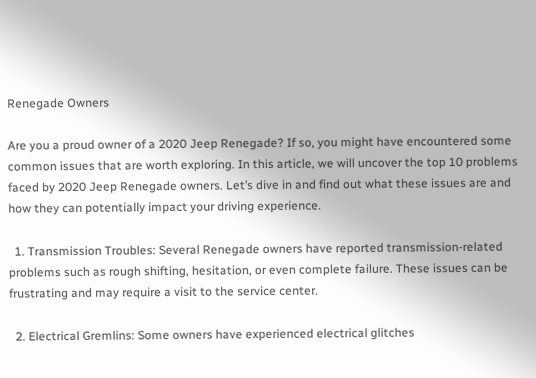Renegade Owners

Are you a proud owner of a 2020 Jeep Renegade? If so, you might have encountered some common issues that are worth exploring. In this article, we will uncover the top 10 problems faced by 2020 Jeep Renegade owners. Let’s dive in and find out what these issues are and how they can potentially impact your driving experience.

  1. Transmission Troubles: Several Renegade owners have reported transmission-related problems such as rough shifting, hesitation, or even complete failure. These issues can be frustrating and may require a visit to the service center.

  2. Electrical Gremlins: Some owners have experienced electrical glitches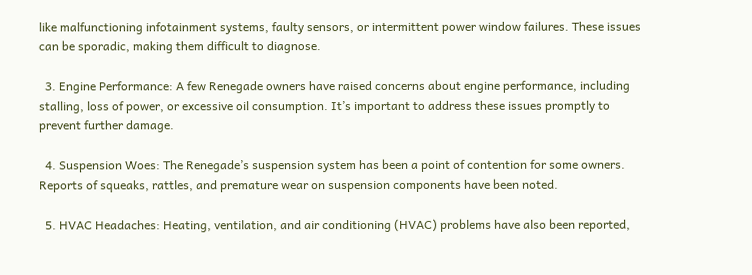like malfunctioning infotainment systems, faulty sensors, or intermittent power window failures. These issues can be sporadic, making them difficult to diagnose.

  3. Engine Performance: A few Renegade owners have raised concerns about engine performance, including stalling, loss of power, or excessive oil consumption. It’s important to address these issues promptly to prevent further damage.

  4. Suspension Woes: The Renegade’s suspension system has been a point of contention for some owners. Reports of squeaks, rattles, and premature wear on suspension components have been noted.

  5. HVAC Headaches: Heating, ventilation, and air conditioning (HVAC) problems have also been reported,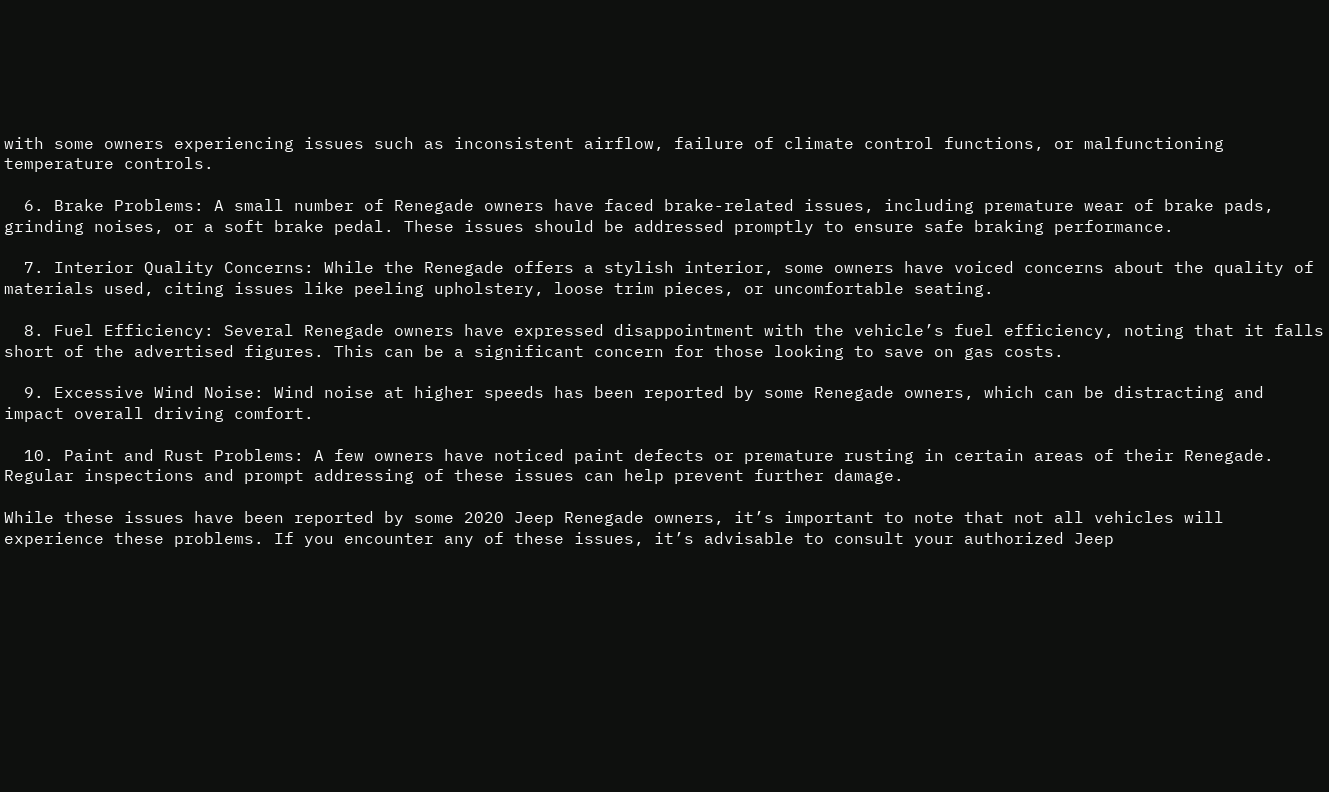with some owners experiencing issues such as inconsistent airflow, failure of climate control functions, or malfunctioning temperature controls.

  6. Brake Problems: A small number of Renegade owners have faced brake-related issues, including premature wear of brake pads, grinding noises, or a soft brake pedal. These issues should be addressed promptly to ensure safe braking performance.

  7. Interior Quality Concerns: While the Renegade offers a stylish interior, some owners have voiced concerns about the quality of materials used, citing issues like peeling upholstery, loose trim pieces, or uncomfortable seating.

  8. Fuel Efficiency: Several Renegade owners have expressed disappointment with the vehicle’s fuel efficiency, noting that it falls short of the advertised figures. This can be a significant concern for those looking to save on gas costs.

  9. Excessive Wind Noise: Wind noise at higher speeds has been reported by some Renegade owners, which can be distracting and impact overall driving comfort.

  10. Paint and Rust Problems: A few owners have noticed paint defects or premature rusting in certain areas of their Renegade. Regular inspections and prompt addressing of these issues can help prevent further damage.

While these issues have been reported by some 2020 Jeep Renegade owners, it’s important to note that not all vehicles will experience these problems. If you encounter any of these issues, it’s advisable to consult your authorized Jeep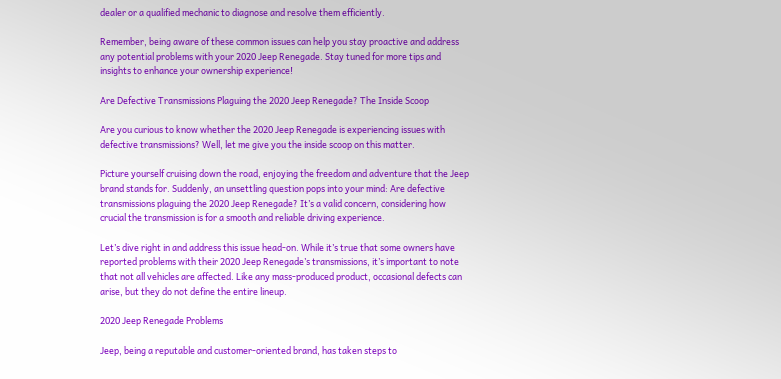dealer or a qualified mechanic to diagnose and resolve them efficiently.

Remember, being aware of these common issues can help you stay proactive and address any potential problems with your 2020 Jeep Renegade. Stay tuned for more tips and insights to enhance your ownership experience!

Are Defective Transmissions Plaguing the 2020 Jeep Renegade? The Inside Scoop

Are you curious to know whether the 2020 Jeep Renegade is experiencing issues with defective transmissions? Well, let me give you the inside scoop on this matter.

Picture yourself cruising down the road, enjoying the freedom and adventure that the Jeep brand stands for. Suddenly, an unsettling question pops into your mind: Are defective transmissions plaguing the 2020 Jeep Renegade? It’s a valid concern, considering how crucial the transmission is for a smooth and reliable driving experience.

Let’s dive right in and address this issue head-on. While it’s true that some owners have reported problems with their 2020 Jeep Renegade’s transmissions, it’s important to note that not all vehicles are affected. Like any mass-produced product, occasional defects can arise, but they do not define the entire lineup.

2020 Jeep Renegade Problems

Jeep, being a reputable and customer-oriented brand, has taken steps to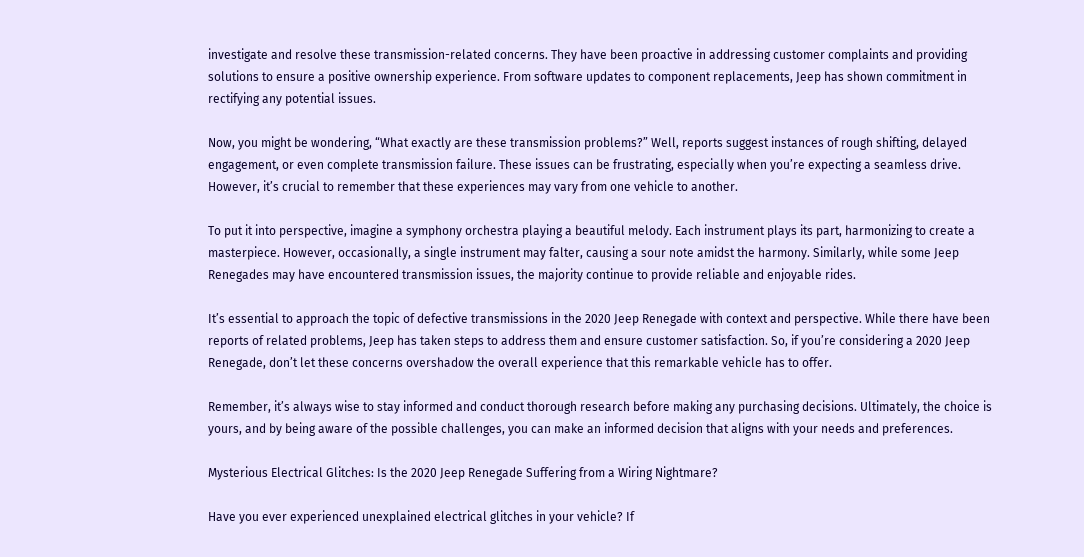investigate and resolve these transmission-related concerns. They have been proactive in addressing customer complaints and providing solutions to ensure a positive ownership experience. From software updates to component replacements, Jeep has shown commitment in rectifying any potential issues.

Now, you might be wondering, “What exactly are these transmission problems?” Well, reports suggest instances of rough shifting, delayed engagement, or even complete transmission failure. These issues can be frustrating, especially when you’re expecting a seamless drive. However, it’s crucial to remember that these experiences may vary from one vehicle to another.

To put it into perspective, imagine a symphony orchestra playing a beautiful melody. Each instrument plays its part, harmonizing to create a masterpiece. However, occasionally, a single instrument may falter, causing a sour note amidst the harmony. Similarly, while some Jeep Renegades may have encountered transmission issues, the majority continue to provide reliable and enjoyable rides.

It’s essential to approach the topic of defective transmissions in the 2020 Jeep Renegade with context and perspective. While there have been reports of related problems, Jeep has taken steps to address them and ensure customer satisfaction. So, if you’re considering a 2020 Jeep Renegade, don’t let these concerns overshadow the overall experience that this remarkable vehicle has to offer.

Remember, it’s always wise to stay informed and conduct thorough research before making any purchasing decisions. Ultimately, the choice is yours, and by being aware of the possible challenges, you can make an informed decision that aligns with your needs and preferences.

Mysterious Electrical Glitches: Is the 2020 Jeep Renegade Suffering from a Wiring Nightmare?

Have you ever experienced unexplained electrical glitches in your vehicle? If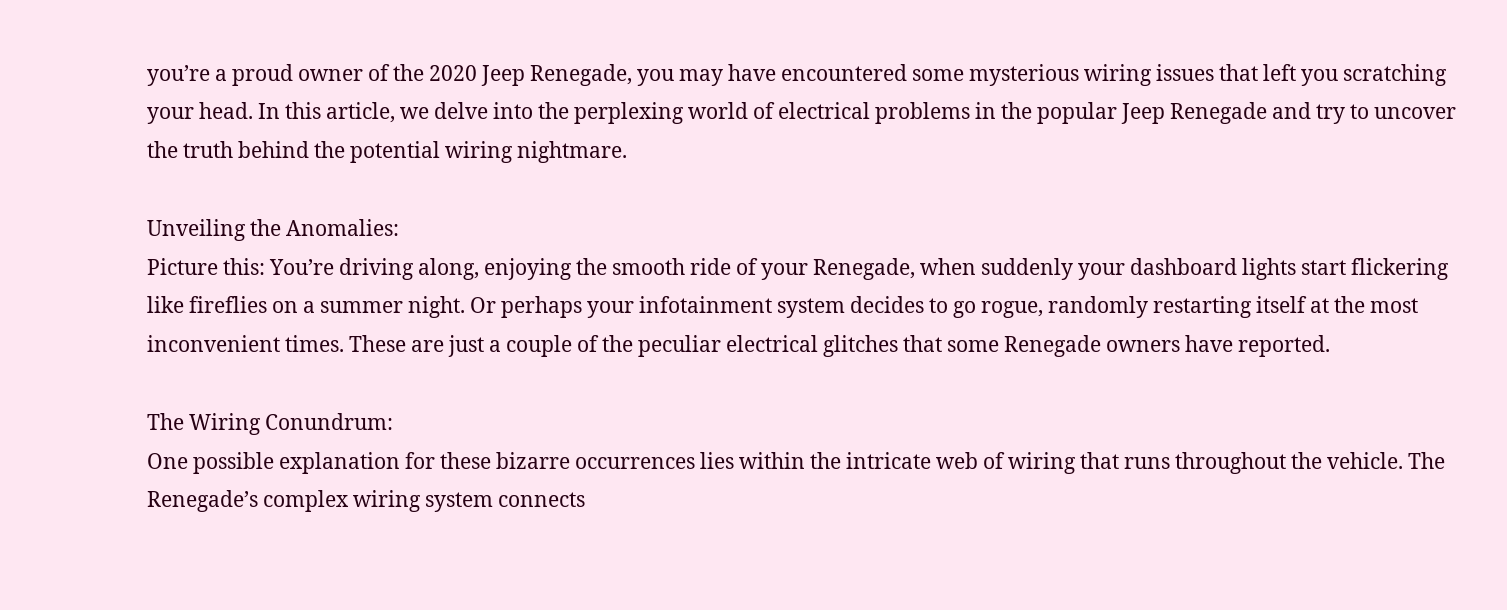you’re a proud owner of the 2020 Jeep Renegade, you may have encountered some mysterious wiring issues that left you scratching your head. In this article, we delve into the perplexing world of electrical problems in the popular Jeep Renegade and try to uncover the truth behind the potential wiring nightmare.

Unveiling the Anomalies:
Picture this: You’re driving along, enjoying the smooth ride of your Renegade, when suddenly your dashboard lights start flickering like fireflies on a summer night. Or perhaps your infotainment system decides to go rogue, randomly restarting itself at the most inconvenient times. These are just a couple of the peculiar electrical glitches that some Renegade owners have reported.

The Wiring Conundrum:
One possible explanation for these bizarre occurrences lies within the intricate web of wiring that runs throughout the vehicle. The Renegade’s complex wiring system connects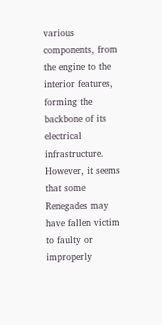various components, from the engine to the interior features, forming the backbone of its electrical infrastructure. However, it seems that some Renegades may have fallen victim to faulty or improperly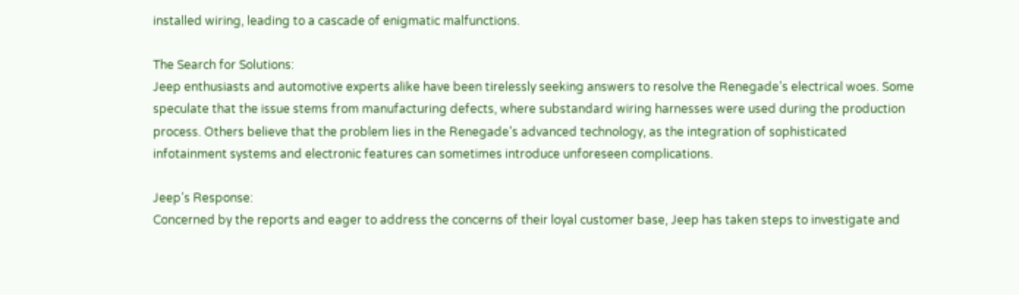installed wiring, leading to a cascade of enigmatic malfunctions.

The Search for Solutions:
Jeep enthusiasts and automotive experts alike have been tirelessly seeking answers to resolve the Renegade’s electrical woes. Some speculate that the issue stems from manufacturing defects, where substandard wiring harnesses were used during the production process. Others believe that the problem lies in the Renegade’s advanced technology, as the integration of sophisticated infotainment systems and electronic features can sometimes introduce unforeseen complications.

Jeep’s Response:
Concerned by the reports and eager to address the concerns of their loyal customer base, Jeep has taken steps to investigate and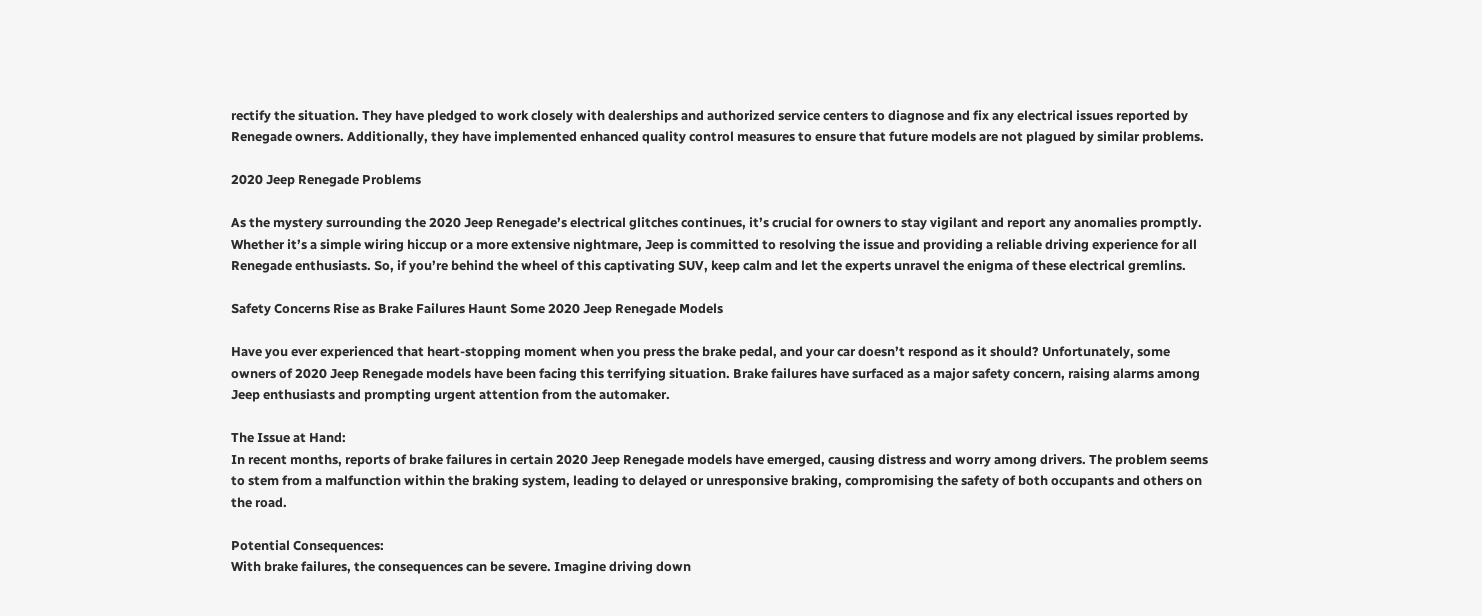rectify the situation. They have pledged to work closely with dealerships and authorized service centers to diagnose and fix any electrical issues reported by Renegade owners. Additionally, they have implemented enhanced quality control measures to ensure that future models are not plagued by similar problems.

2020 Jeep Renegade Problems

As the mystery surrounding the 2020 Jeep Renegade’s electrical glitches continues, it’s crucial for owners to stay vigilant and report any anomalies promptly. Whether it’s a simple wiring hiccup or a more extensive nightmare, Jeep is committed to resolving the issue and providing a reliable driving experience for all Renegade enthusiasts. So, if you’re behind the wheel of this captivating SUV, keep calm and let the experts unravel the enigma of these electrical gremlins.

Safety Concerns Rise as Brake Failures Haunt Some 2020 Jeep Renegade Models

Have you ever experienced that heart-stopping moment when you press the brake pedal, and your car doesn’t respond as it should? Unfortunately, some owners of 2020 Jeep Renegade models have been facing this terrifying situation. Brake failures have surfaced as a major safety concern, raising alarms among Jeep enthusiasts and prompting urgent attention from the automaker.

The Issue at Hand:
In recent months, reports of brake failures in certain 2020 Jeep Renegade models have emerged, causing distress and worry among drivers. The problem seems to stem from a malfunction within the braking system, leading to delayed or unresponsive braking, compromising the safety of both occupants and others on the road.

Potential Consequences:
With brake failures, the consequences can be severe. Imagine driving down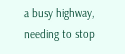a busy highway, needing to stop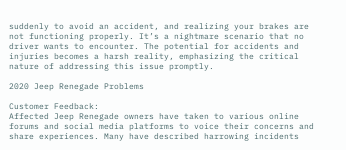suddenly to avoid an accident, and realizing your brakes are not functioning properly. It’s a nightmare scenario that no driver wants to encounter. The potential for accidents and injuries becomes a harsh reality, emphasizing the critical nature of addressing this issue promptly.

2020 Jeep Renegade Problems

Customer Feedback:
Affected Jeep Renegade owners have taken to various online forums and social media platforms to voice their concerns and share experiences. Many have described harrowing incidents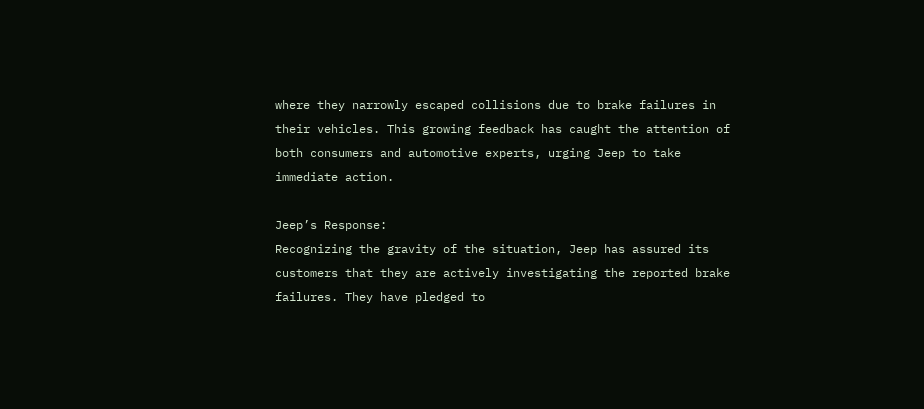where they narrowly escaped collisions due to brake failures in their vehicles. This growing feedback has caught the attention of both consumers and automotive experts, urging Jeep to take immediate action.

Jeep’s Response:
Recognizing the gravity of the situation, Jeep has assured its customers that they are actively investigating the reported brake failures. They have pledged to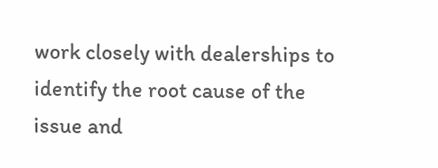work closely with dealerships to identify the root cause of the issue and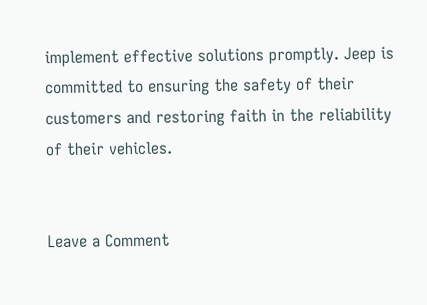implement effective solutions promptly. Jeep is committed to ensuring the safety of their customers and restoring faith in the reliability of their vehicles.


Leave a Comment